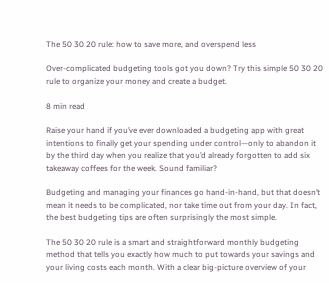The 50 30 20 rule: how to save more, and overspend less

Over-complicated budgeting tools got you down? Try this simple 50 30 20 rule to organize your money and create a budget.

8 min read

Raise your hand if you’ve ever downloaded a budgeting app with great intentions to finally get your spending under control—only to abandon it by the third day when you realize that you’d already forgotten to add six takeaway coffees for the week. Sound familiar?

Budgeting and managing your finances go hand-in-hand, but that doesn’t mean it needs to be complicated, nor take time out from your day. In fact, the best budgeting tips are often surprisingly the most simple.

The 50 30 20 rule is a smart and straightforward monthly budgeting method that tells you exactly how much to put towards your savings and your living costs each month. With a clear big-picture overview of your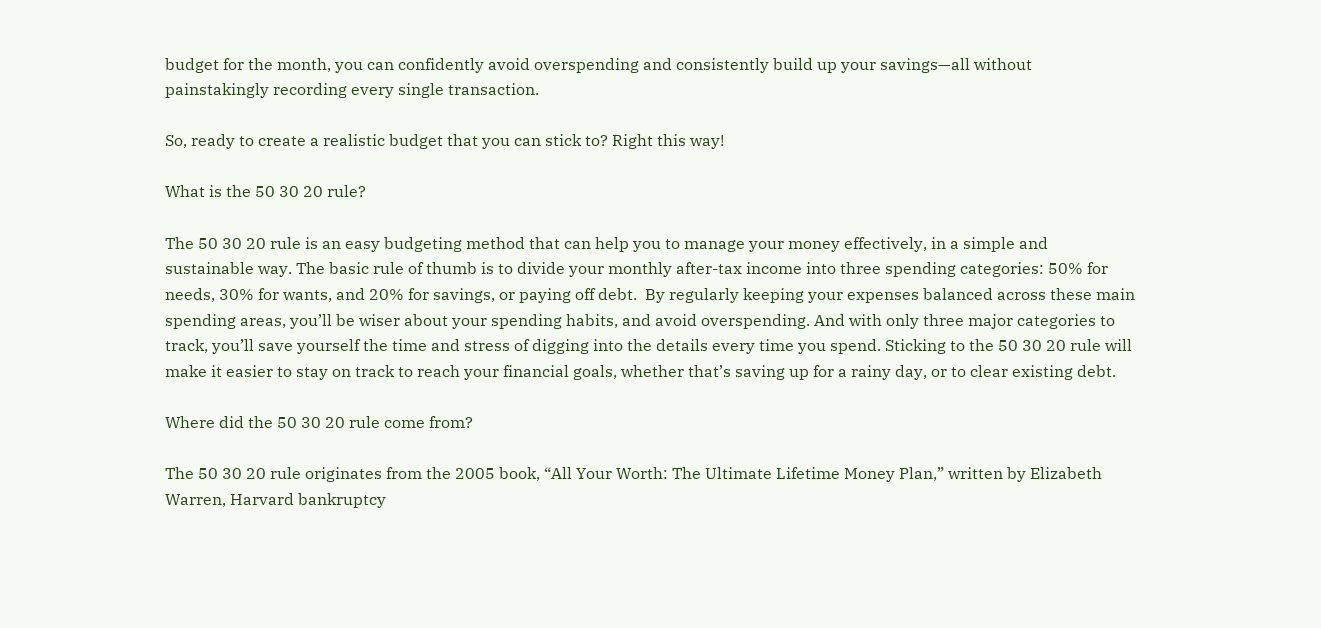budget for the month, you can confidently avoid overspending and consistently build up your savings—all without painstakingly recording every single transaction.

So, ready to create a realistic budget that you can stick to? Right this way!

What is the 50 30 20 rule?

The 50 30 20 rule is an easy budgeting method that can help you to manage your money effectively, in a simple and sustainable way. The basic rule of thumb is to divide your monthly after-tax income into three spending categories: 50% for needs, 30% for wants, and 20% for savings, or paying off debt.  By regularly keeping your expenses balanced across these main spending areas, you’ll be wiser about your spending habits, and avoid overspending. And with only three major categories to track, you’ll save yourself the time and stress of digging into the details every time you spend. Sticking to the 50 30 20 rule will make it easier to stay on track to reach your financial goals, whether that’s saving up for a rainy day, or to clear existing debt.

Where did the 50 30 20 rule come from?

The 50 30 20 rule originates from the 2005 book, “All Your Worth: The Ultimate Lifetime Money Plan,” written by Elizabeth Warren, Harvard bankruptcy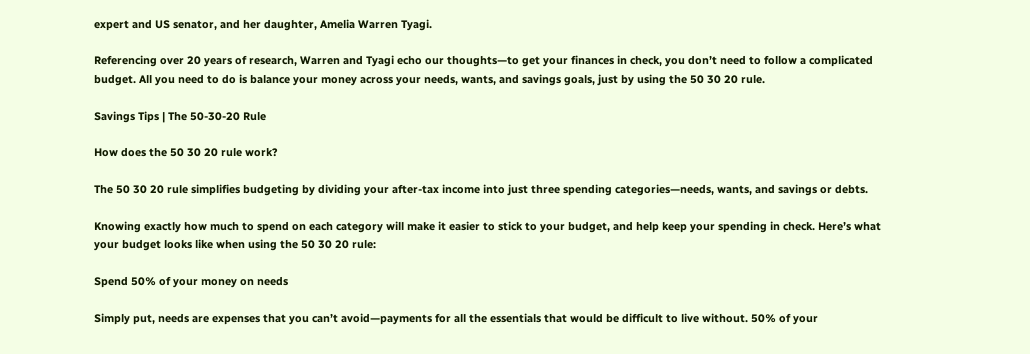expert and US senator, and her daughter, Amelia Warren Tyagi.

Referencing over 20 years of research, Warren and Tyagi echo our thoughts—to get your finances in check, you don’t need to follow a complicated budget. All you need to do is balance your money across your needs, wants, and savings goals, just by using the 50 30 20 rule.

Savings Tips | The 50-30-20 Rule

How does the 50 30 20 rule work?

The 50 30 20 rule simplifies budgeting by dividing your after-tax income into just three spending categories—needs, wants, and savings or debts.

Knowing exactly how much to spend on each category will make it easier to stick to your budget, and help keep your spending in check. Here’s what your budget looks like when using the 50 30 20 rule:

Spend 50% of your money on needs

Simply put, needs are expenses that you can’t avoid—payments for all the essentials that would be difficult to live without. 50% of your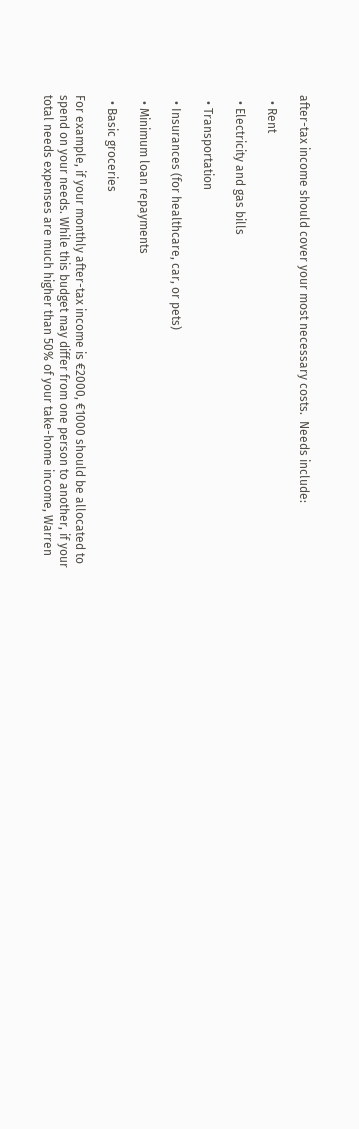after-tax income should cover your most necessary costs.  Needs include:

  • Rent

  • Electricity and gas bills

  • Transportation

  • Insurances (for healthcare, car, or pets)

  • Minimum loan repayments

  • Basic groceries

For example, if your monthly after-tax income is €2000, €1000 should be allocated to spend on your needs. While this budget may differ from one person to another, if your total needs expenses are much higher than 50% of your take-home income, Warren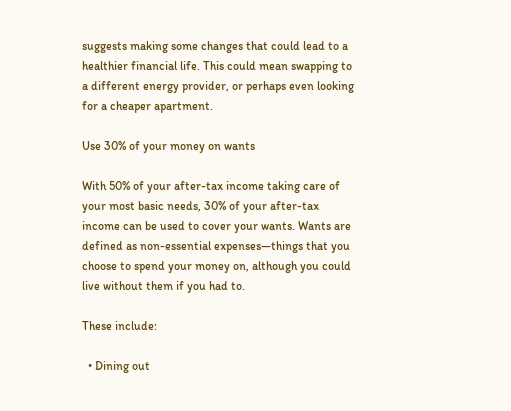suggests making some changes that could lead to a healthier financial life. This could mean swapping to a different energy provider, or perhaps even looking for a cheaper apartment.

Use 30% of your money on wants

With 50% of your after-tax income taking care of your most basic needs, 30% of your after-tax income can be used to cover your wants. Wants are defined as non-essential expenses—things that you choose to spend your money on, although you could live without them if you had to.

These include:

  • Dining out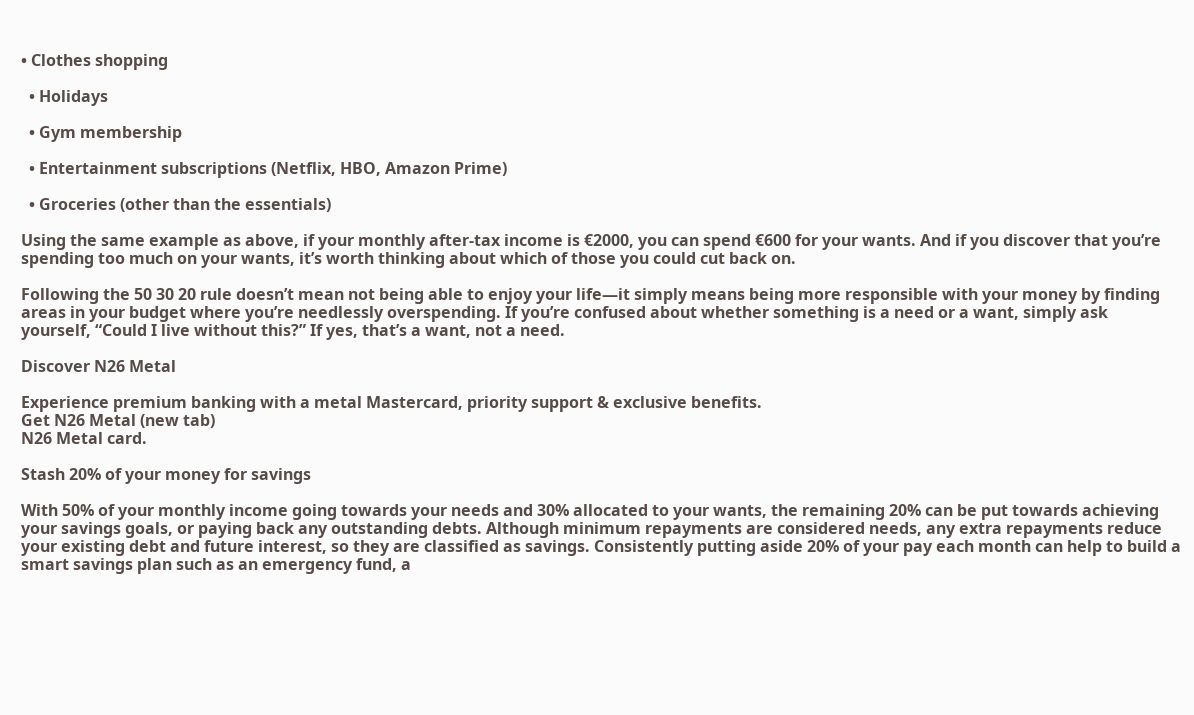• Clothes shopping

  • Holidays

  • Gym membership

  • Entertainment subscriptions (Netflix, HBO, Amazon Prime)

  • Groceries (other than the essentials)

Using the same example as above, if your monthly after-tax income is €2000, you can spend €600 for your wants. And if you discover that you’re spending too much on your wants, it’s worth thinking about which of those you could cut back on.

Following the 50 30 20 rule doesn’t mean not being able to enjoy your life—it simply means being more responsible with your money by finding areas in your budget where you’re needlessly overspending. If you’re confused about whether something is a need or a want, simply ask yourself, “Could I live without this?” If yes, that’s a want, not a need.

Discover N26 Metal

Experience premium banking with a metal Mastercard, priority support & exclusive benefits.
Get N26 Metal (new tab)
N26 Metal card.

Stash 20% of your money for savings

With 50% of your monthly income going towards your needs and 30% allocated to your wants, the remaining 20% can be put towards achieving your savings goals, or paying back any outstanding debts. Although minimum repayments are considered needs, any extra repayments reduce your existing debt and future interest, so they are classified as savings. Consistently putting aside 20% of your pay each month can help to build a smart savings plan such as an emergency fund, a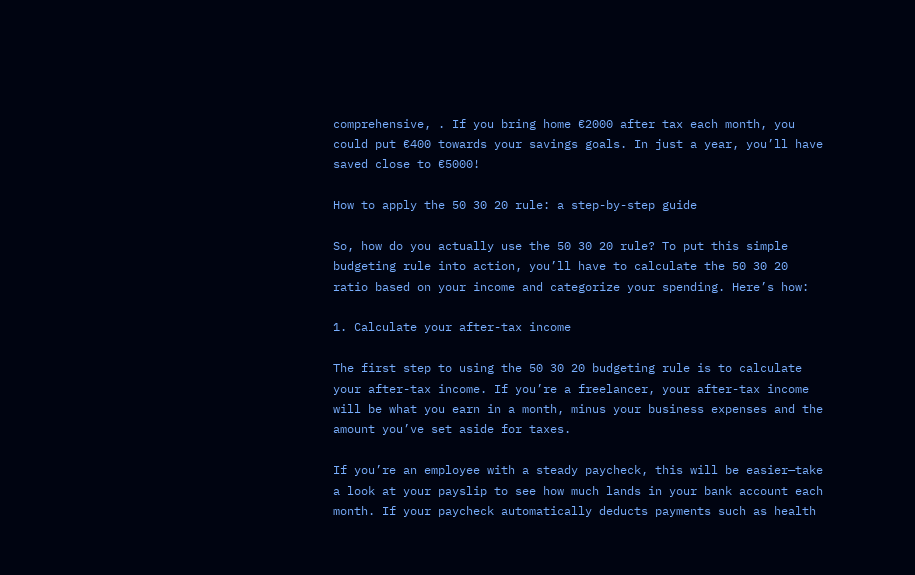comprehensive, . If you bring home €2000 after tax each month, you could put €400 towards your savings goals. In just a year, you’ll have saved close to €5000!

How to apply the 50 30 20 rule: a step-by-step guide

So, how do you actually use the 50 30 20 rule? To put this simple budgeting rule into action, you’ll have to calculate the 50 30 20 ratio based on your income and categorize your spending. Here’s how:

1. Calculate your after-tax income

The first step to using the 50 30 20 budgeting rule is to calculate your after-tax income. If you’re a freelancer, your after-tax income will be what you earn in a month, minus your business expenses and the amount you’ve set aside for taxes.

If you’re an employee with a steady paycheck, this will be easier—take a look at your payslip to see how much lands in your bank account each month. If your paycheck automatically deducts payments such as health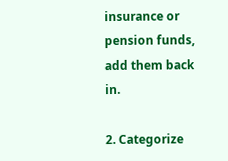insurance or pension funds, add them back in.

2. Categorize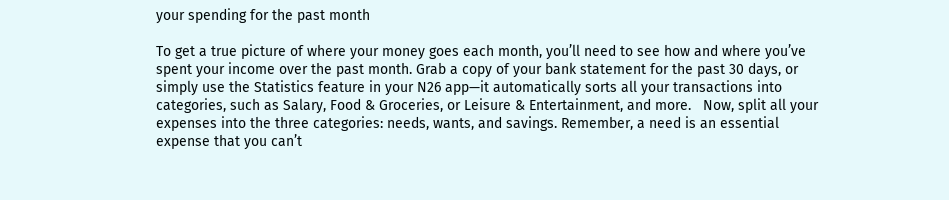your spending for the past month

To get a true picture of where your money goes each month, you’ll need to see how and where you’ve spent your income over the past month. Grab a copy of your bank statement for the past 30 days, or simply use the Statistics feature in your N26 app—it automatically sorts all your transactions into categories, such as Salary, Food & Groceries, or Leisure & Entertainment, and more.   Now, split all your expenses into the three categories: needs, wants, and savings. Remember, a need is an essential expense that you can’t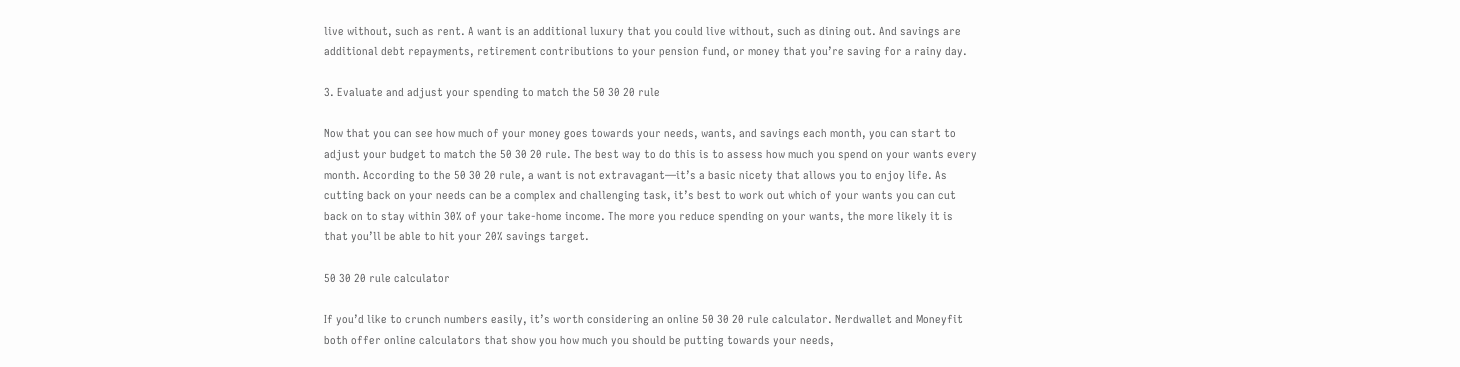live without, such as rent. A want is an additional luxury that you could live without, such as dining out. And savings are additional debt repayments, retirement contributions to your pension fund, or money that you’re saving for a rainy day.

3. Evaluate and adjust your spending to match the 50 30 20 rule

Now that you can see how much of your money goes towards your needs, wants, and savings each month, you can start to adjust your budget to match the 50 30 20 rule. The best way to do this is to assess how much you spend on your wants every month. According to the 50 30 20 rule, a want is not extravagant—it’s a basic nicety that allows you to enjoy life. As cutting back on your needs can be a complex and challenging task, it’s best to work out which of your wants you can cut back on to stay within 30% of your take-home income. The more you reduce spending on your wants, the more likely it is that you’ll be able to hit your 20% savings target.

50 30 20 rule calculator

If you’d like to crunch numbers easily, it’s worth considering an online 50 30 20 rule calculator. Nerdwallet and Moneyfit both offer online calculators that show you how much you should be putting towards your needs,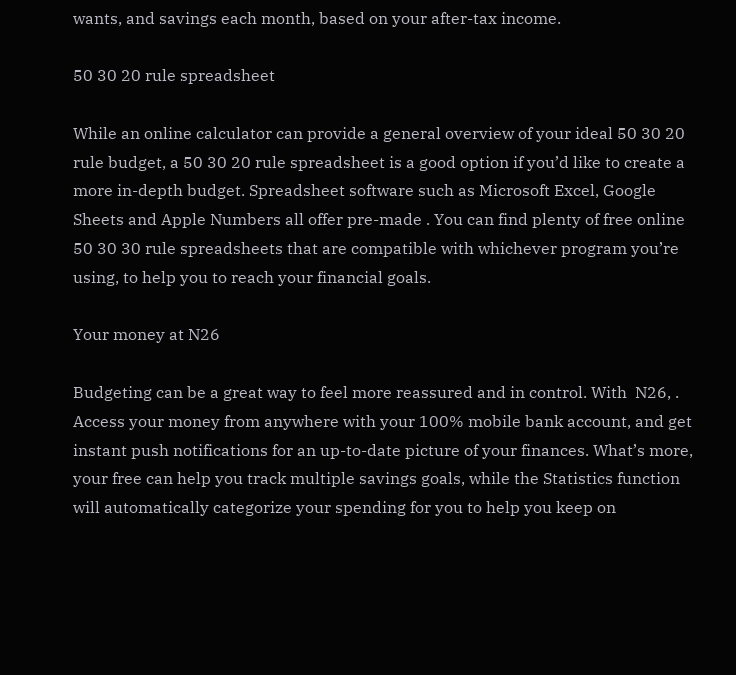wants, and savings each month, based on your after-tax income.

50 30 20 rule spreadsheet

While an online calculator can provide a general overview of your ideal 50 30 20 rule budget, a 50 30 20 rule spreadsheet is a good option if you’d like to create a more in-depth budget. Spreadsheet software such as Microsoft Excel, Google Sheets and Apple Numbers all offer pre-made . You can find plenty of free online 50 30 30 rule spreadsheets that are compatible with whichever program you’re using, to help you to reach your financial goals.

Your money at N26

Budgeting can be a great way to feel more reassured and in control. With  N26, . Access your money from anywhere with your 100% mobile bank account, and get instant push notifications for an up-to-date picture of your finances. What’s more, your free can help you track multiple savings goals, while the Statistics function will automatically categorize your spending for you to help you keep on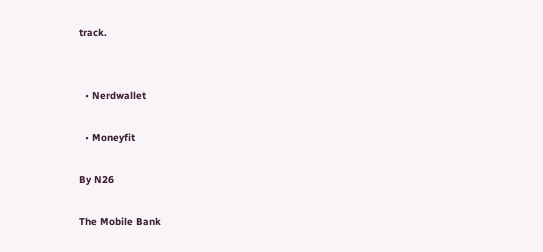track.


  • Nerdwallet

  • Moneyfit

By N26

The Mobile Bank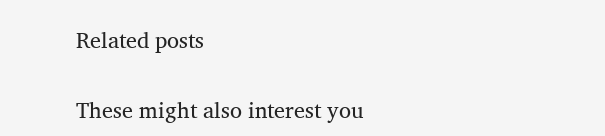Related posts

These might also interest you